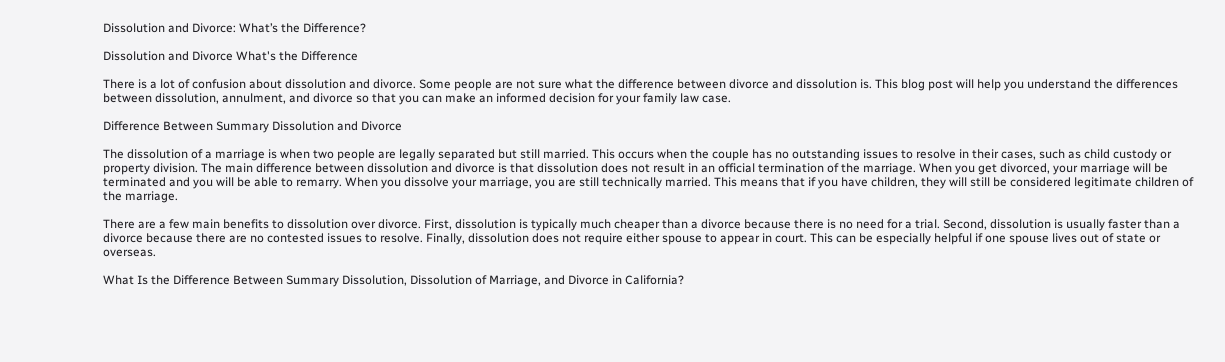Dissolution and Divorce: What’s the Difference?

Dissolution and Divorce What's the Difference

There is a lot of confusion about dissolution and divorce. Some people are not sure what the difference between divorce and dissolution is. This blog post will help you understand the differences between dissolution, annulment, and divorce so that you can make an informed decision for your family law case.

Difference Between Summary Dissolution and Divorce

The dissolution of a marriage is when two people are legally separated but still married. This occurs when the couple has no outstanding issues to resolve in their cases, such as child custody or property division. The main difference between dissolution and divorce is that dissolution does not result in an official termination of the marriage. When you get divorced, your marriage will be terminated and you will be able to remarry. When you dissolve your marriage, you are still technically married. This means that if you have children, they will still be considered legitimate children of the marriage.

There are a few main benefits to dissolution over divorce. First, dissolution is typically much cheaper than a divorce because there is no need for a trial. Second, dissolution is usually faster than a divorce because there are no contested issues to resolve. Finally, dissolution does not require either spouse to appear in court. This can be especially helpful if one spouse lives out of state or overseas.

What Is the Difference Between Summary Dissolution, Dissolution of Marriage, and Divorce in California?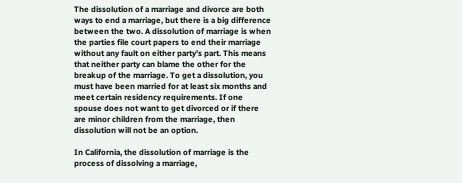The dissolution of a marriage and divorce are both ways to end a marriage, but there is a big difference between the two. A dissolution of marriage is when the parties file court papers to end their marriage without any fault on either party’s part. This means that neither party can blame the other for the breakup of the marriage. To get a dissolution, you must have been married for at least six months and meet certain residency requirements. If one spouse does not want to get divorced or if there are minor children from the marriage, then dissolution will not be an option.

In California, the dissolution of marriage is the process of dissolving a marriage,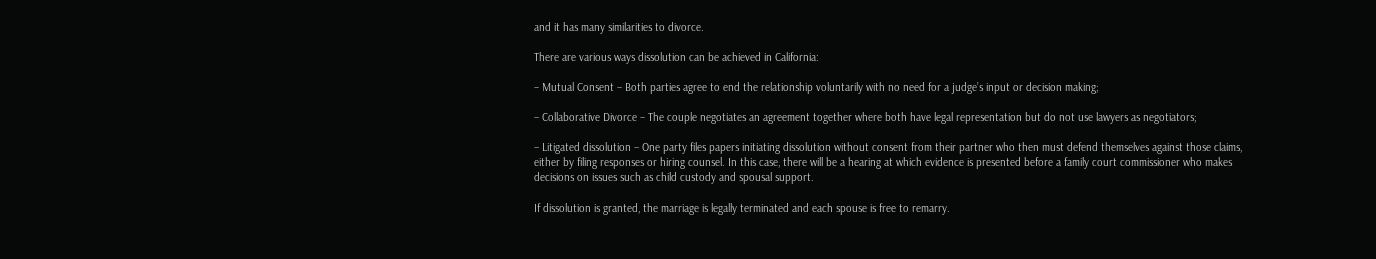and it has many similarities to divorce.

There are various ways dissolution can be achieved in California:

– Mutual Consent – Both parties agree to end the relationship voluntarily with no need for a judge’s input or decision making;

– Collaborative Divorce – The couple negotiates an agreement together where both have legal representation but do not use lawyers as negotiators;

– Litigated dissolution – One party files papers initiating dissolution without consent from their partner who then must defend themselves against those claims, either by filing responses or hiring counsel. In this case, there will be a hearing at which evidence is presented before a family court commissioner who makes decisions on issues such as child custody and spousal support.

If dissolution is granted, the marriage is legally terminated and each spouse is free to remarry.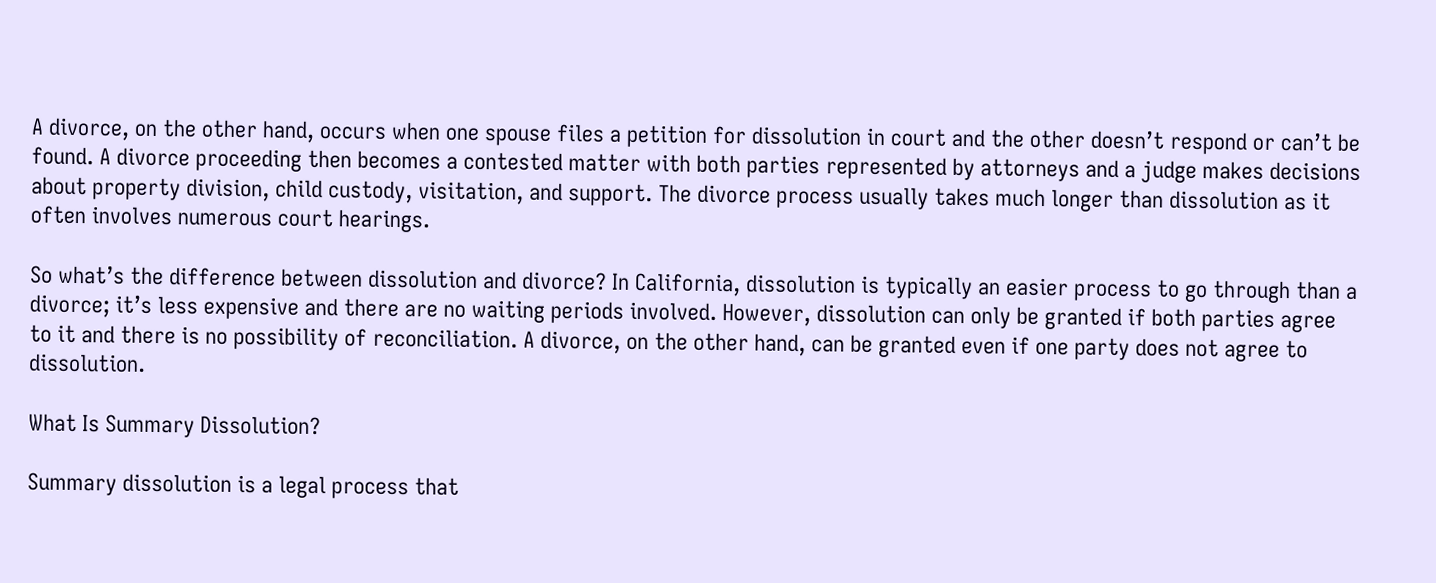A divorce, on the other hand, occurs when one spouse files a petition for dissolution in court and the other doesn’t respond or can’t be found. A divorce proceeding then becomes a contested matter with both parties represented by attorneys and a judge makes decisions about property division, child custody, visitation, and support. The divorce process usually takes much longer than dissolution as it often involves numerous court hearings.

So what’s the difference between dissolution and divorce? In California, dissolution is typically an easier process to go through than a divorce; it’s less expensive and there are no waiting periods involved. However, dissolution can only be granted if both parties agree to it and there is no possibility of reconciliation. A divorce, on the other hand, can be granted even if one party does not agree to dissolution.

What Is Summary Dissolution?

Summary dissolution is a legal process that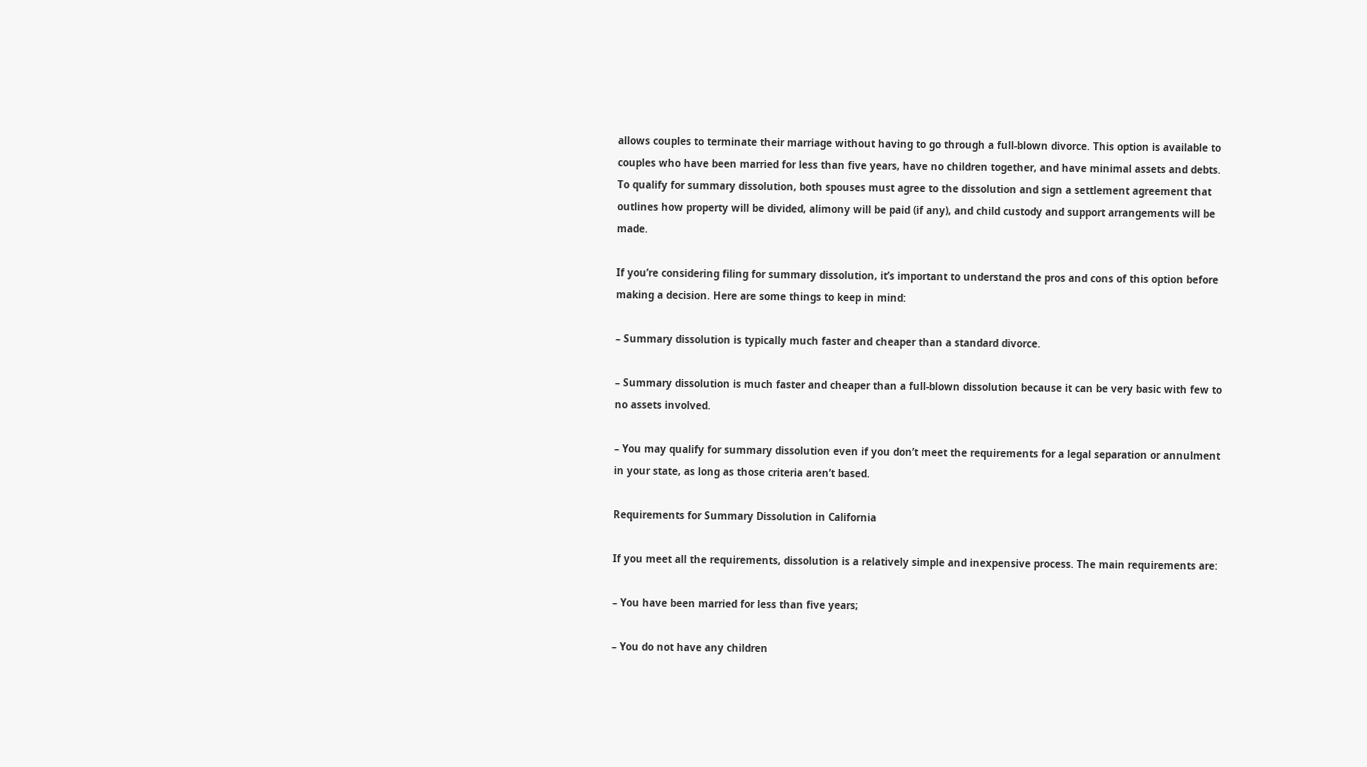allows couples to terminate their marriage without having to go through a full-blown divorce. This option is available to couples who have been married for less than five years, have no children together, and have minimal assets and debts. To qualify for summary dissolution, both spouses must agree to the dissolution and sign a settlement agreement that outlines how property will be divided, alimony will be paid (if any), and child custody and support arrangements will be made.

If you’re considering filing for summary dissolution, it’s important to understand the pros and cons of this option before making a decision. Here are some things to keep in mind:

– Summary dissolution is typically much faster and cheaper than a standard divorce.

– Summary dissolution is much faster and cheaper than a full-blown dissolution because it can be very basic with few to no assets involved.

– You may qualify for summary dissolution even if you don’t meet the requirements for a legal separation or annulment in your state, as long as those criteria aren’t based.

Requirements for Summary Dissolution in California

If you meet all the requirements, dissolution is a relatively simple and inexpensive process. The main requirements are:

– You have been married for less than five years;

– You do not have any children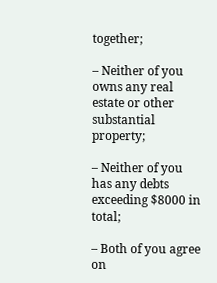together;

– Neither of you owns any real estate or other substantial property;

– Neither of you has any debts exceeding $8000 in total;

– Both of you agree on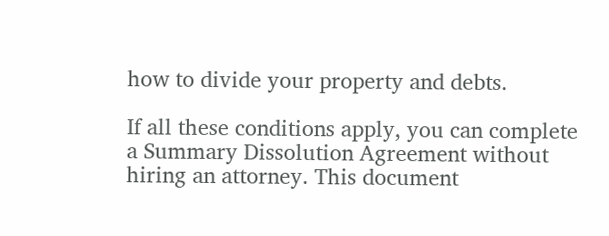how to divide your property and debts.

If all these conditions apply, you can complete a Summary Dissolution Agreement without hiring an attorney. This document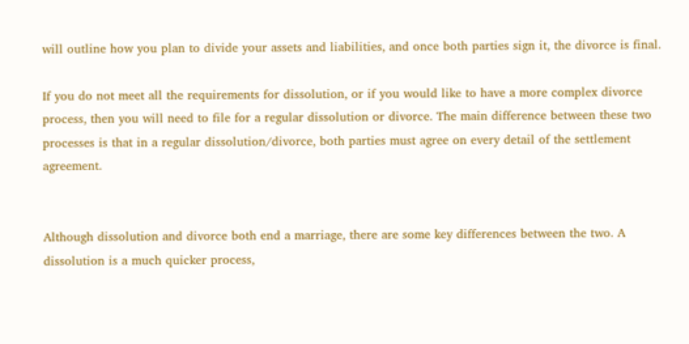will outline how you plan to divide your assets and liabilities, and once both parties sign it, the divorce is final.

If you do not meet all the requirements for dissolution, or if you would like to have a more complex divorce process, then you will need to file for a regular dissolution or divorce. The main difference between these two processes is that in a regular dissolution/divorce, both parties must agree on every detail of the settlement agreement.


Although dissolution and divorce both end a marriage, there are some key differences between the two. A dissolution is a much quicker process,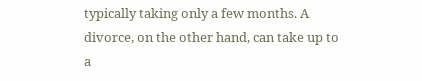typically taking only a few months. A divorce, on the other hand, can take up to a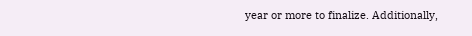year or more to finalize. Additionally,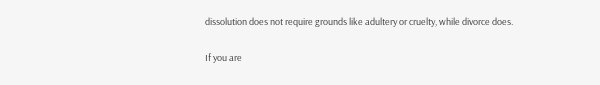dissolution does not require grounds like adultery or cruelty, while divorce does.

If you are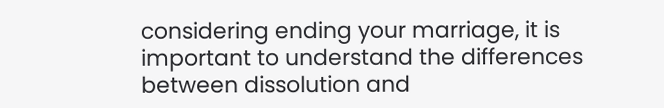considering ending your marriage, it is important to understand the differences between dissolution and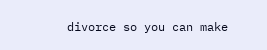divorce so you can make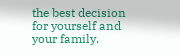the best decision for yourself and your family.